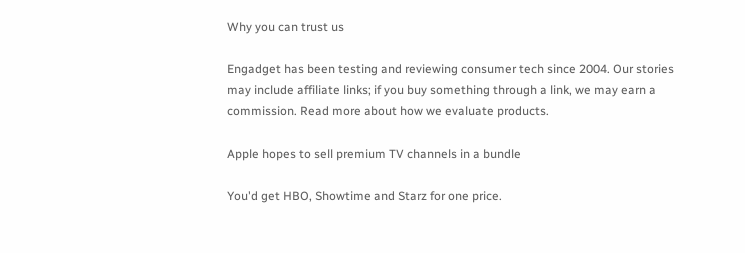Why you can trust us

Engadget has been testing and reviewing consumer tech since 2004. Our stories may include affiliate links; if you buy something through a link, we may earn a commission. Read more about how we evaluate products.

Apple hopes to sell premium TV channels in a bundle

You'd get HBO, Showtime and Starz for one price.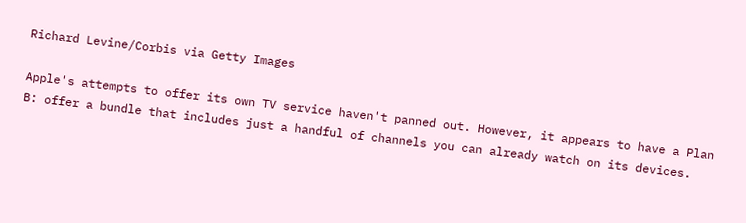Richard Levine/Corbis via Getty Images

Apple's attempts to offer its own TV service haven't panned out. However, it appears to have a Plan B: offer a bundle that includes just a handful of channels you can already watch on its devices.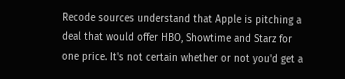Recode sources understand that Apple is pitching a deal that would offer HBO, Showtime and Starz for one price. It's not certain whether or not you'd get a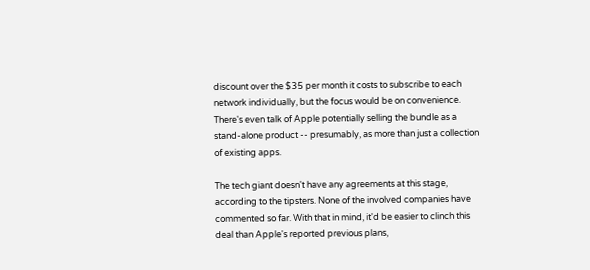discount over the $35 per month it costs to subscribe to each network individually, but the focus would be on convenience. There's even talk of Apple potentially selling the bundle as a stand-alone product -- presumably, as more than just a collection of existing apps.

The tech giant doesn't have any agreements at this stage, according to the tipsters. None of the involved companies have commented so far. With that in mind, it'd be easier to clinch this deal than Apple's reported previous plans,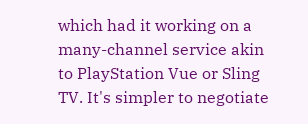which had it working on a many-channel service akin to PlayStation Vue or Sling TV. It's simpler to negotiate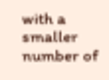with a smaller number of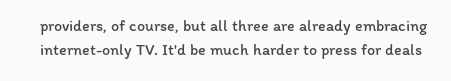providers, of course, but all three are already embracing internet-only TV. It'd be much harder to press for deals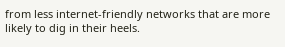from less internet-friendly networks that are more likely to dig in their heels.